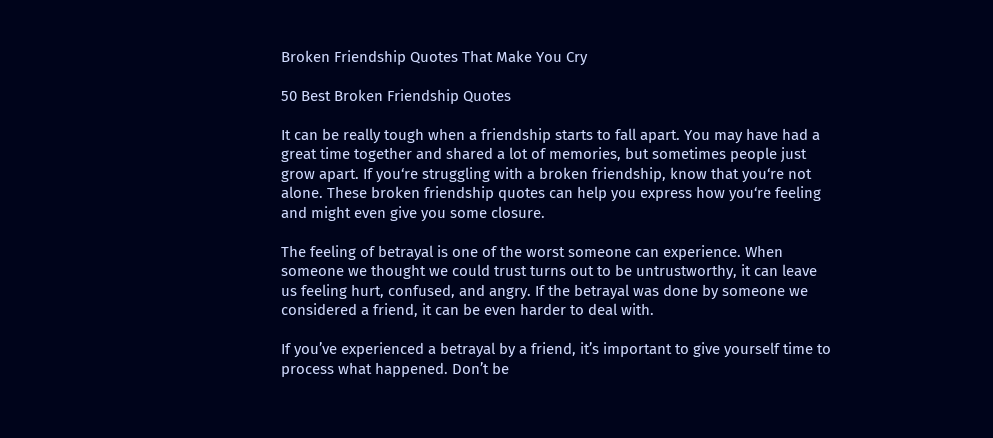Broken Friendship Quotes That Make You Cry

50 Best Broken Friendship Quotes

It can be really tough when a friendship starts to fall apart. You may have had a great time together and shared a lot of memories, but sometimes people just grow apart. If you‘re struggling with a broken friendship, know that you‘re not alone. These broken friendship quotes can help you express how you‘re feeling and might even give you some closure.

The feeling of betrayal is one of the worst someone can experience. When someone we thought we could trust turns out to be untrustworthy, it can leave us feeling hurt, confused, and angry. If the betrayal was done by someone we considered a friend, it can be even harder to deal with.

If you’ve experienced a betrayal by a friend, it’s important to give yourself time to process what happened. Don’t be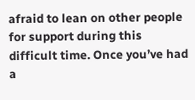afraid to lean on other people for support during this difficult time. Once you’ve had a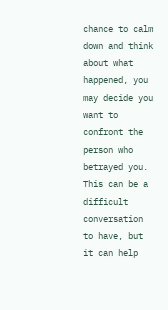chance to calm down and think about what happened, you may decide you want to confront the person who betrayed you. This can be a difficult conversation to have, but it can help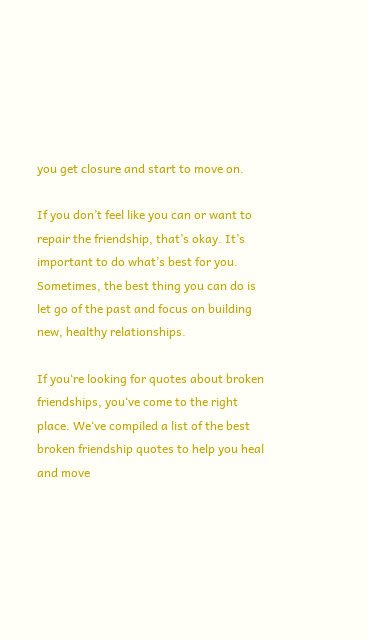you get closure and start to move on.

If you don’t feel like you can or want to repair the friendship, that’s okay. It’s important to do what’s best for you. Sometimes, the best thing you can do is let go of the past and focus on building new, healthy relationships.

If you‘re looking for quotes about broken friendships, you‘ve come to the right place. We‘ve compiled a list of the best broken friendship quotes to help you heal and move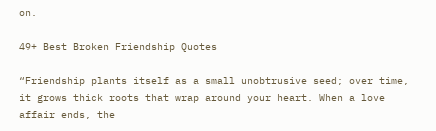on.

49+ Best Broken Friendship Quotes

“Friendship plants itself as a small unobtrusive seed; over time, it grows thick roots that wrap around your heart. When a love affair ends, the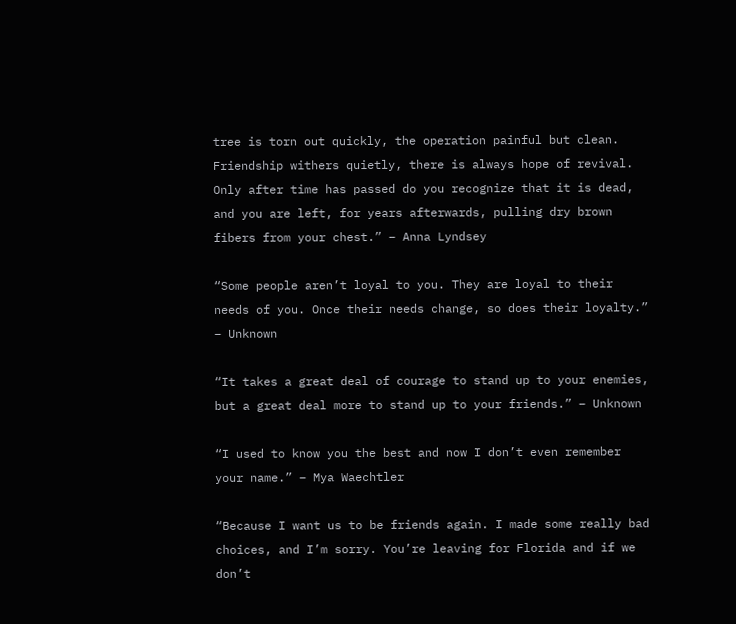tree is torn out quickly, the operation painful but clean. Friendship withers quietly, there is always hope of revival. Only after time has passed do you recognize that it is dead, and you are left, for years afterwards, pulling dry brown fibers from your chest.” – Anna Lyndsey

“Some people aren’t loyal to you. They are loyal to their needs of you. Once their needs change, so does their loyalty.” – Unknown

“It takes a great deal of courage to stand up to your enemies, but a great deal more to stand up to your friends.” – Unknown

“I used to know you the best and now I don’t even remember your name.” – Mya Waechtler

“Because I want us to be friends again. I made some really bad choices, and I’m sorry. You’re leaving for Florida and if we don’t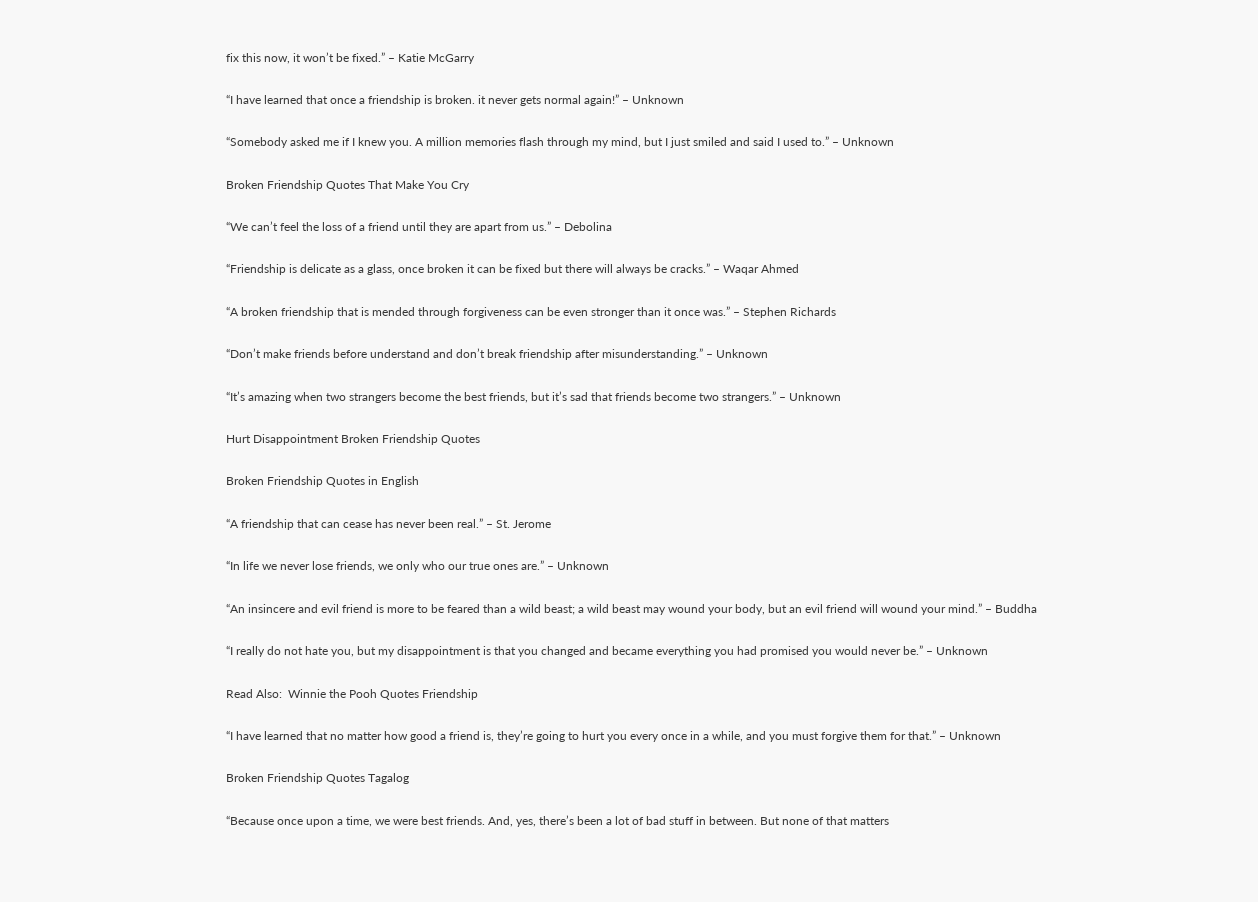fix this now, it won’t be fixed.” – Katie McGarry

“I have learned that once a friendship is broken. it never gets normal again!” – Unknown

“Somebody asked me if I knew you. A million memories flash through my mind, but I just smiled and said I used to.” – Unknown

Broken Friendship Quotes That Make You Cry

“We can’t feel the loss of a friend until they are apart from us.” – Debolina

“Friendship is delicate as a glass, once broken it can be fixed but there will always be cracks.” – Waqar Ahmed

“A broken friendship that is mended through forgiveness can be even stronger than it once was.” – Stephen Richards

“Don’t make friends before understand and don’t break friendship after misunderstanding.” – Unknown

“It’s amazing when two strangers become the best friends, but it’s sad that friends become two strangers.” – Unknown

Hurt Disappointment Broken Friendship Quotes

Broken Friendship Quotes in English

“A friendship that can cease has never been real.” – St. Jerome

“In life we never lose friends, we only who our true ones are.” – Unknown

“An insincere and evil friend is more to be feared than a wild beast; a wild beast may wound your body, but an evil friend will wound your mind.” – Buddha

“I really do not hate you, but my disappointment is that you changed and became everything you had promised you would never be.” – Unknown

Read Also:  Winnie the Pooh Quotes Friendship

“I have learned that no matter how good a friend is, they’re going to hurt you every once in a while, and you must forgive them for that.” – Unknown

Broken Friendship Quotes Tagalog

“Because once upon a time, we were best friends. And, yes, there’s been a lot of bad stuff in between. But none of that matters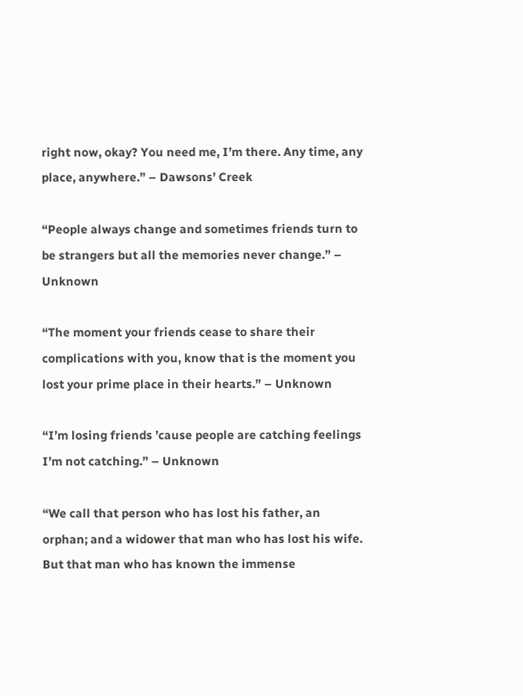right now, okay? You need me, I’m there. Any time, any place, anywhere.” – Dawsons’ Creek

“People always change and sometimes friends turn to be strangers but all the memories never change.” – Unknown

“The moment your friends cease to share their complications with you, know that is the moment you lost your prime place in their hearts.” – Unknown

“I’m losing friends ’cause people are catching feelings I’m not catching.” – Unknown

“We call that person who has lost his father, an orphan; and a widower that man who has lost his wife. But that man who has known the immense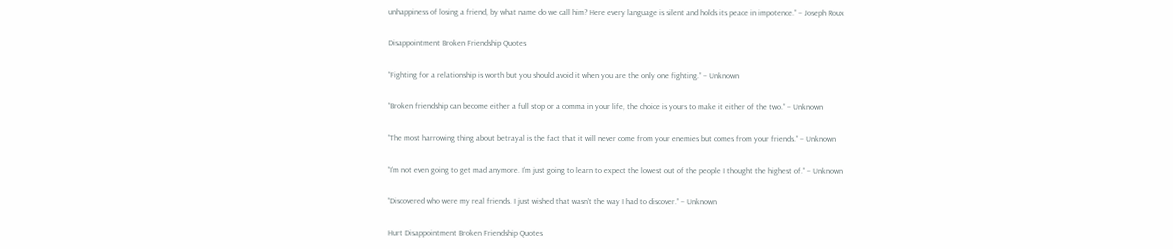unhappiness of losing a friend, by what name do we call him? Here every language is silent and holds its peace in impotence.” – Joseph Roux

Disappointment Broken Friendship Quotes

“Fighting for a relationship is worth but you should avoid it when you are the only one fighting.” – Unknown

“Broken friendship can become either a full stop or a comma in your life, the choice is yours to make it either of the two.” – Unknown

“The most harrowing thing about betrayal is the fact that it will never come from your enemies but comes from your friends.” – Unknown

“I’m not even going to get mad anymore. I’m just going to learn to expect the lowest out of the people I thought the highest of.” – Unknown

“Discovered who were my real friends. I just wished that wasn’t the way I had to discover.” – Unknown

Hurt Disappointment Broken Friendship Quotes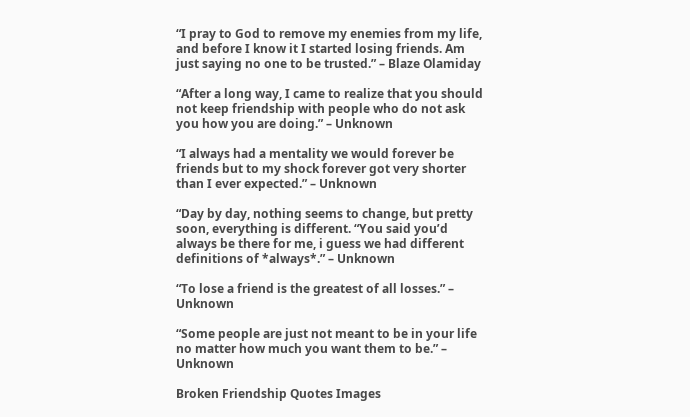“I pray to God to remove my enemies from my life, and before I know it I started losing friends. Am just saying no one to be trusted.” – Blaze Olamiday

“After a long way, I came to realize that you should not keep friendship with people who do not ask you how you are doing.” – Unknown

“I always had a mentality we would forever be friends but to my shock forever got very shorter than I ever expected.” – Unknown

“Day by day, nothing seems to change, but pretty soon, everything is different. “You said you’d always be there for me, i guess we had different definitions of *always*.” – Unknown

“To lose a friend is the greatest of all losses.” – Unknown

“Some people are just not meant to be in your life no matter how much you want them to be.” – Unknown

Broken Friendship Quotes Images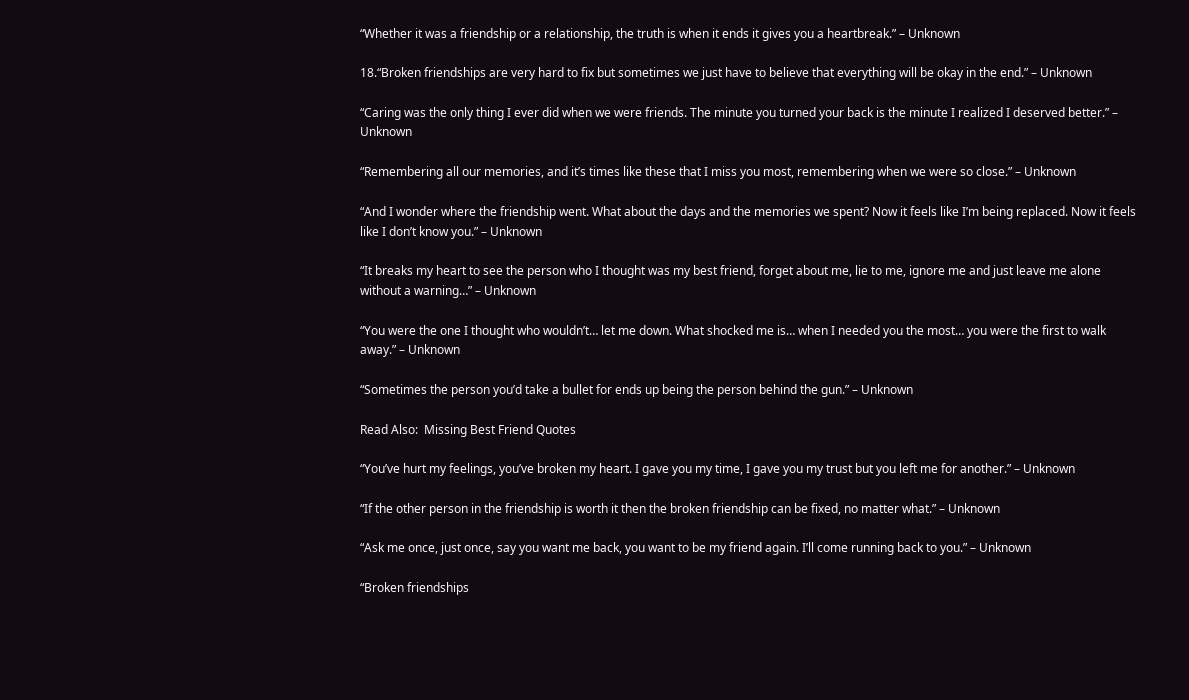“Whether it was a friendship or a relationship, the truth is when it ends it gives you a heartbreak.” – Unknown

18.“Broken friendships are very hard to fix but sometimes we just have to believe that everything will be okay in the end.” – Unknown

“Caring was the only thing I ever did when we were friends. The minute you turned your back is the minute I realized I deserved better.” – Unknown

“Remembering all our memories, and it’s times like these that I miss you most, remembering when we were so close.” – Unknown

“And I wonder where the friendship went. What about the days and the memories we spent? Now it feels like I’m being replaced. Now it feels like I don’t know you.” – Unknown

“It breaks my heart to see the person who I thought was my best friend, forget about me, lie to me, ignore me and just leave me alone without a warning…” – Unknown

“You were the one I thought who wouldn’t… let me down. What shocked me is… when I needed you the most… you were the first to walk away.” – Unknown

“Sometimes the person you’d take a bullet for ends up being the person behind the gun.” – Unknown

Read Also:  Missing Best Friend Quotes

“You’ve hurt my feelings, you’ve broken my heart. I gave you my time, I gave you my trust but you left me for another.” – Unknown

“If the other person in the friendship is worth it then the broken friendship can be fixed, no matter what.” – Unknown

“Ask me once, just once, say you want me back, you want to be my friend again. I’ll come running back to you.” – Unknown

“Broken friendships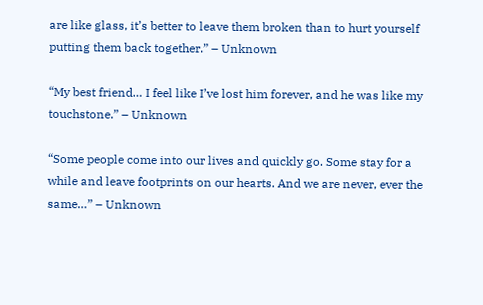are like glass, it’s better to leave them broken than to hurt yourself putting them back together.” – Unknown

“My best friend… I feel like I’ve lost him forever, and he was like my touchstone.” – Unknown

“Some people come into our lives and quickly go. Some stay for a while and leave footprints on our hearts. And we are never, ever the same…” – Unknown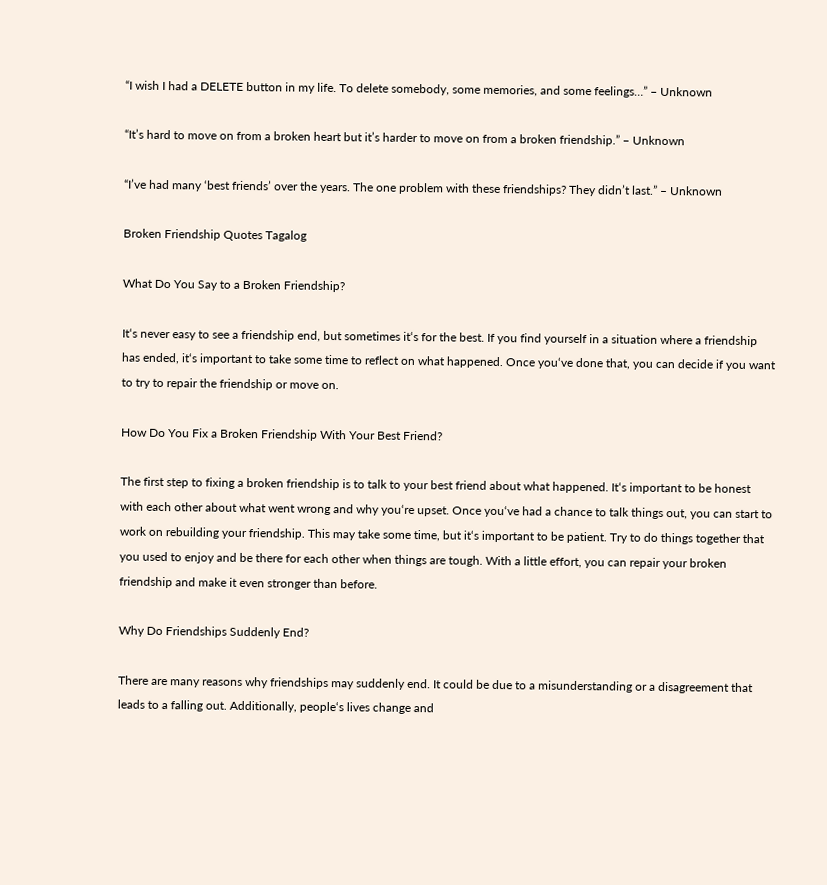“I wish I had a DELETE button in my life. To delete somebody, some memories, and some feelings…” – Unknown

“It’s hard to move on from a broken heart but it’s harder to move on from a broken friendship.” – Unknown

“I’ve had many ‘best friends’ over the years. The one problem with these friendships? They didn’t last.” – Unknown

Broken Friendship Quotes Tagalog

What Do You Say to a Broken Friendship?

It‘s never easy to see a friendship end, but sometimes it‘s for the best. If you find yourself in a situation where a friendship has ended, it‘s important to take some time to reflect on what happened. Once you‘ve done that, you can decide if you want to try to repair the friendship or move on.

How Do You Fix a Broken Friendship With Your Best Friend?

The first step to fixing a broken friendship is to talk to your best friend about what happened. It‘s important to be honest with each other about what went wrong and why you‘re upset. Once you‘ve had a chance to talk things out, you can start to work on rebuilding your friendship. This may take some time, but it‘s important to be patient. Try to do things together that you used to enjoy and be there for each other when things are tough. With a little effort, you can repair your broken friendship and make it even stronger than before.

Why Do Friendships Suddenly End?

There are many reasons why friendships may suddenly end. It could be due to a misunderstanding or a disagreement that leads to a falling out. Additionally, people‘s lives change and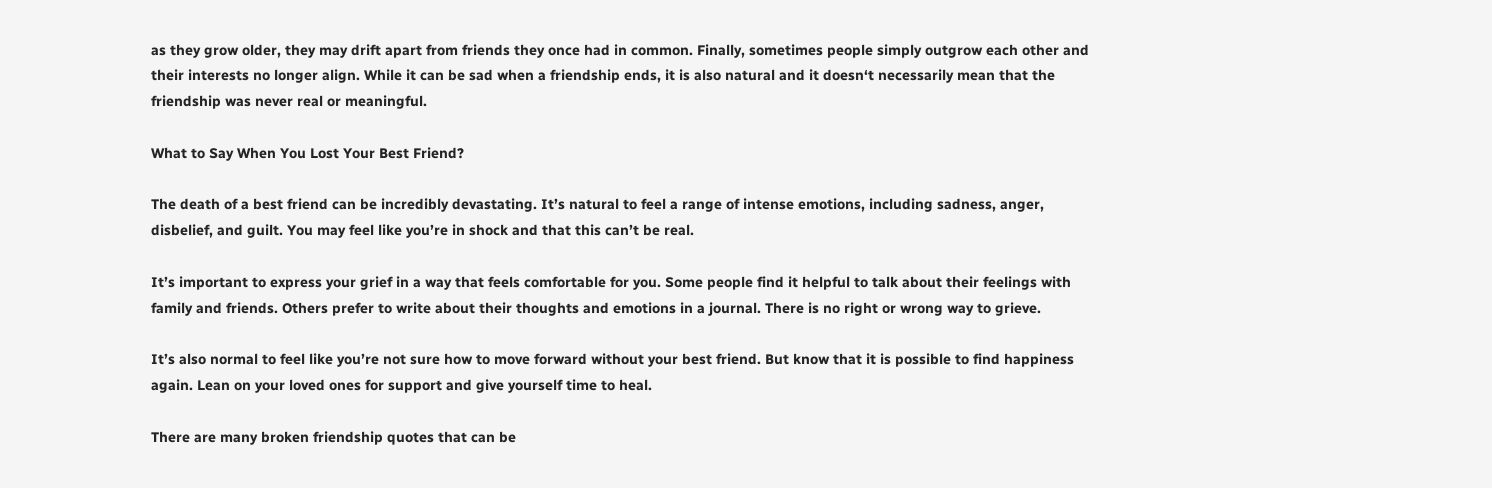as they grow older, they may drift apart from friends they once had in common. Finally, sometimes people simply outgrow each other and their interests no longer align. While it can be sad when a friendship ends, it is also natural and it doesn‘t necessarily mean that the friendship was never real or meaningful.

What to Say When You Lost Your Best Friend?

The death of a best friend can be incredibly devastating. It’s natural to feel a range of intense emotions, including sadness, anger, disbelief, and guilt. You may feel like you’re in shock and that this can’t be real.

It’s important to express your grief in a way that feels comfortable for you. Some people find it helpful to talk about their feelings with family and friends. Others prefer to write about their thoughts and emotions in a journal. There is no right or wrong way to grieve.

It’s also normal to feel like you’re not sure how to move forward without your best friend. But know that it is possible to find happiness again. Lean on your loved ones for support and give yourself time to heal.

There are many broken friendship quotes that can be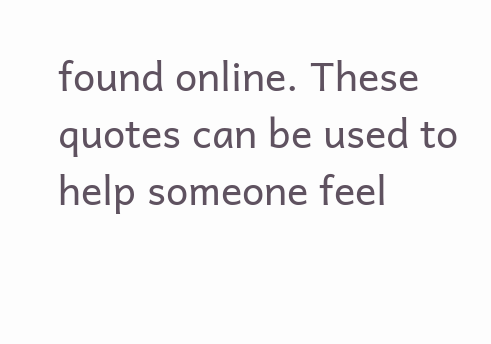found online. These quotes can be used to help someone feel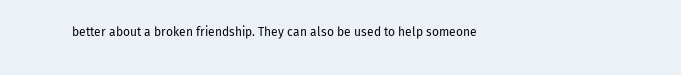better about a broken friendship. They can also be used to help someone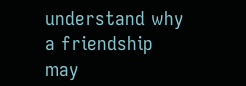understand why a friendship may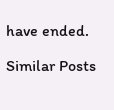have ended.

Similar Posts